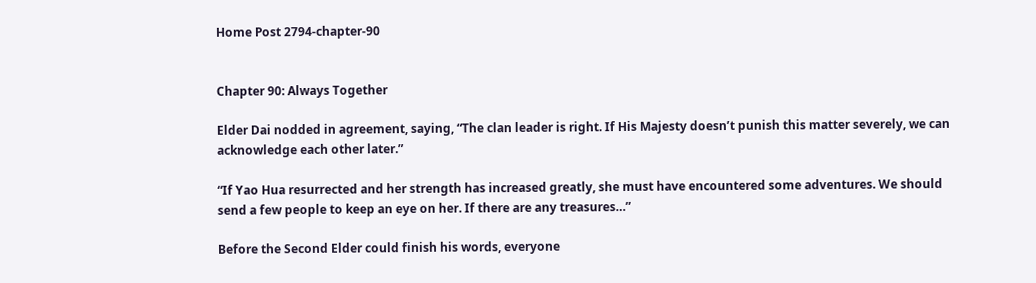Home Post 2794-chapter-90


Chapter 90: Always Together

Elder Dai nodded in agreement, saying, “The clan leader is right. If His Majesty doesn’t punish this matter severely, we can acknowledge each other later.”

“If Yao Hua resurrected and her strength has increased greatly, she must have encountered some adventures. We should send a few people to keep an eye on her. If there are any treasures…”

Before the Second Elder could finish his words, everyone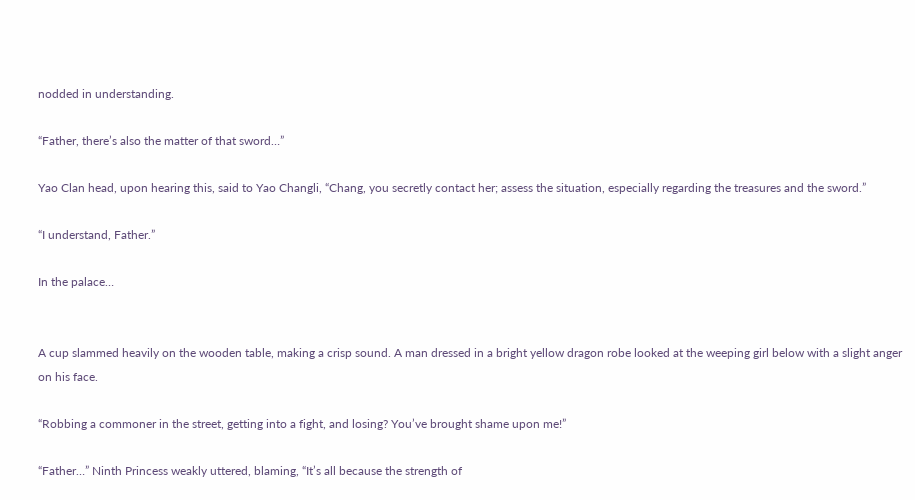nodded in understanding.

“Father, there’s also the matter of that sword…”

Yao Clan head, upon hearing this, said to Yao Changli, “Chang, you secretly contact her; assess the situation, especially regarding the treasures and the sword.”

“I understand, Father.”

In the palace…


A cup slammed heavily on the wooden table, making a crisp sound. A man dressed in a bright yellow dragon robe looked at the weeping girl below with a slight anger on his face.

“Robbing a commoner in the street, getting into a fight, and losing? You’ve brought shame upon me!”

“Father…” Ninth Princess weakly uttered, blaming, “It’s all because the strength of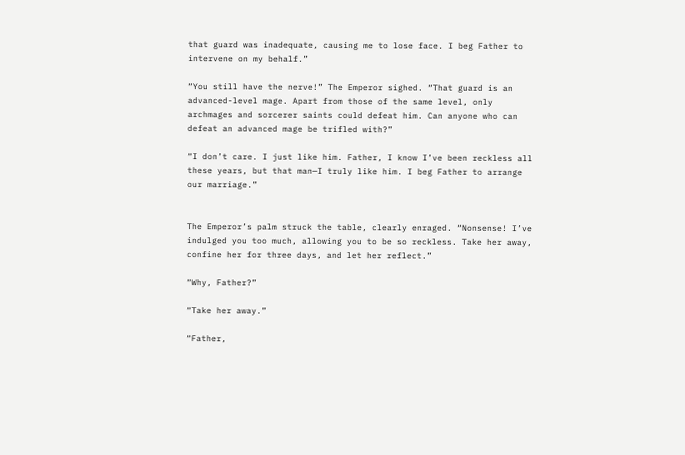that guard was inadequate, causing me to lose face. I beg Father to intervene on my behalf.”

“You still have the nerve!” The Emperor sighed. “That guard is an advanced-level mage. Apart from those of the same level, only archmages and sorcerer saints could defeat him. Can anyone who can defeat an advanced mage be trifled with?”

“I don’t care. I just like him. Father, I know I’ve been reckless all these years, but that man—I truly like him. I beg Father to arrange our marriage.”


The Emperor’s palm struck the table, clearly enraged. “Nonsense! I’ve indulged you too much, allowing you to be so reckless. Take her away, confine her for three days, and let her reflect.”

“Why, Father?”

“Take her away.”

“Father,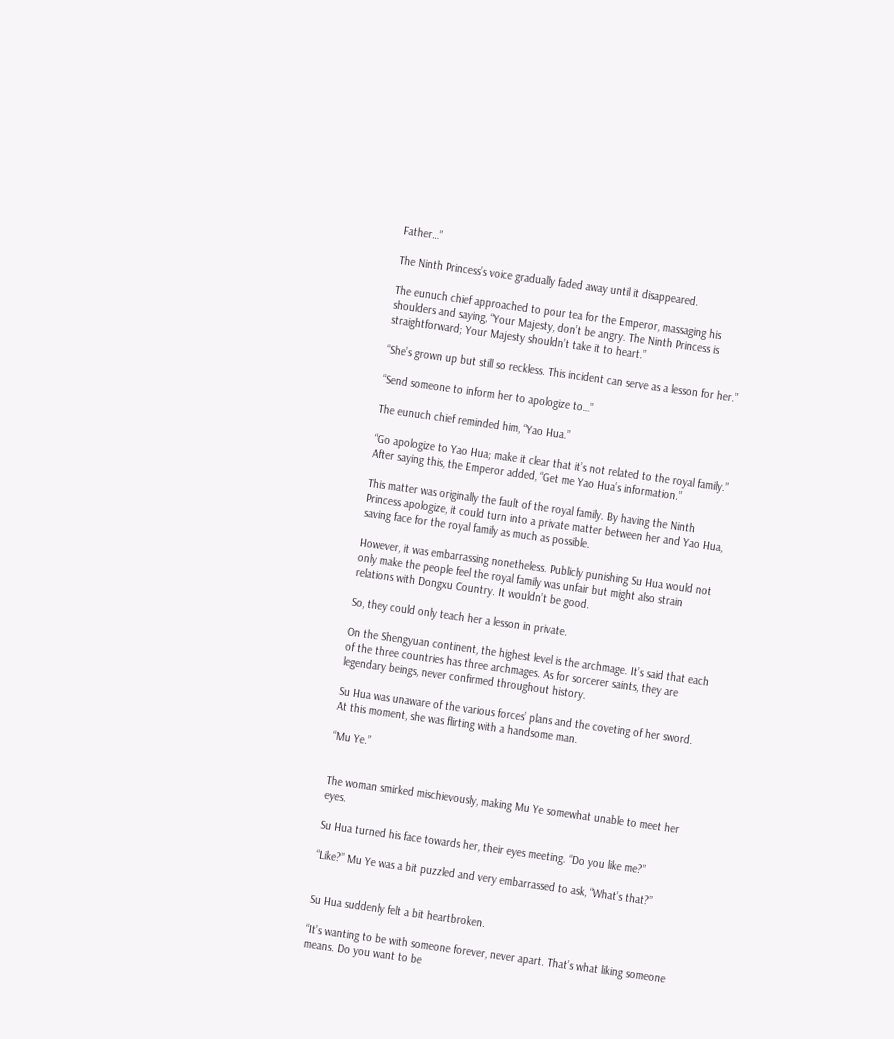Father…”

The Ninth Princess’s voice gradually faded away until it disappeared.

The eunuch chief approached to pour tea for the Emperor, massaging his shoulders and saying, “Your Majesty, don’t be angry. The Ninth Princess is straightforward; Your Majesty shouldn’t take it to heart.”

“She’s grown up but still so reckless. This incident can serve as a lesson for her.”

“Send someone to inform her to apologize to…”

The eunuch chief reminded him, “Yao Hua.”

“Go apologize to Yao Hua; make it clear that it’s not related to the royal family.” After saying this, the Emperor added, “Get me Yao Hua’s information.”

This matter was originally the fault of the royal family. By having the Ninth Princess apologize, it could turn into a private matter between her and Yao Hua, saving face for the royal family as much as possible.

However, it was embarrassing nonetheless. Publicly punishing Su Hua would not only make the people feel the royal family was unfair but might also strain relations with Dongxu Country. It wouldn’t be good.

So, they could only teach her a lesson in private.

On the Shengyuan continent, the highest level is the archmage. It’s said that each of the three countries has three archmages. As for sorcerer saints, they are legendary beings, never confirmed throughout history.

Su Hua was unaware of the various forces’ plans and the coveting of her sword. At this moment, she was flirting with a handsome man.

“Mu Ye.”


The woman smirked mischievously, making Mu Ye somewhat unable to meet her eyes.

Su Hua turned his face towards her, their eyes meeting. “Do you like me?”

“Like?” Mu Ye was a bit puzzled and very embarrassed to ask, “What’s that?”


Su Hua suddenly felt a bit heartbroken.

“It’s wanting to be with someone forever, never apart. That’s what liking someone means. Do you want to be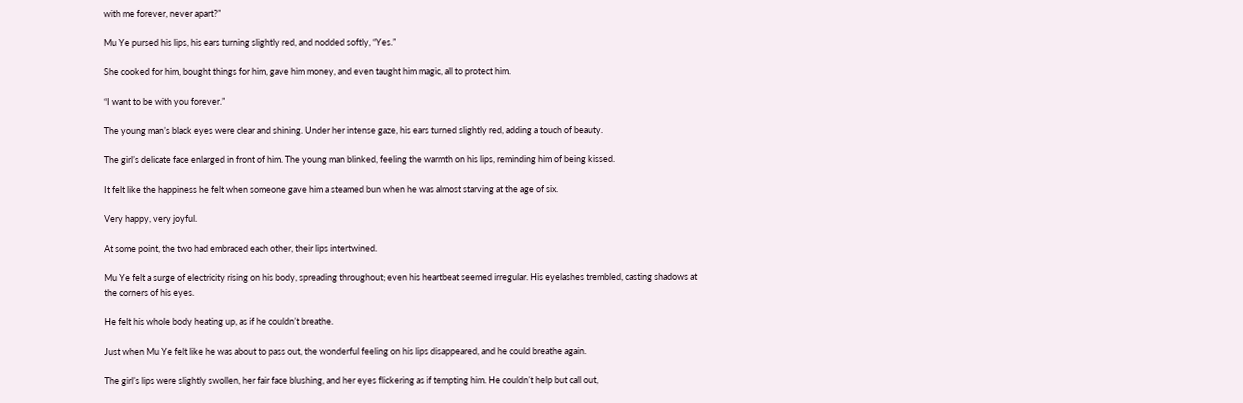with me forever, never apart?”

Mu Ye pursed his lips, his ears turning slightly red, and nodded softly, “Yes.”

She cooked for him, bought things for him, gave him money, and even taught him magic, all to protect him.

“I want to be with you forever.”

The young man’s black eyes were clear and shining. Under her intense gaze, his ears turned slightly red, adding a touch of beauty.

The girl’s delicate face enlarged in front of him. The young man blinked, feeling the warmth on his lips, reminding him of being kissed.

It felt like the happiness he felt when someone gave him a steamed bun when he was almost starving at the age of six.

Very happy, very joyful.

At some point, the two had embraced each other, their lips intertwined.

Mu Ye felt a surge of electricity rising on his body, spreading throughout; even his heartbeat seemed irregular. His eyelashes trembled, casting shadows at the corners of his eyes.

He felt his whole body heating up, as if he couldn’t breathe.

Just when Mu Ye felt like he was about to pass out, the wonderful feeling on his lips disappeared, and he could breathe again.

The girl’s lips were slightly swollen, her fair face blushing, and her eyes flickering as if tempting him. He couldn’t help but call out,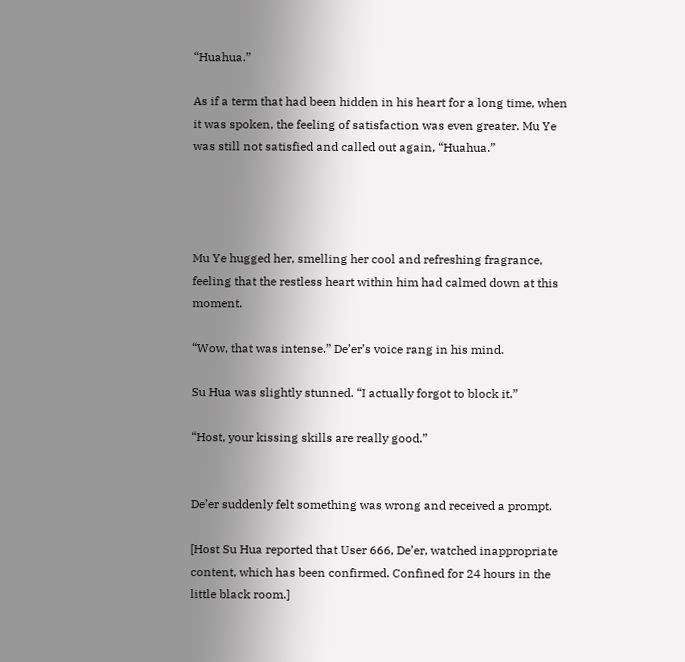“Huahua.”

As if a term that had been hidden in his heart for a long time, when it was spoken, the feeling of satisfaction was even greater. Mu Ye was still not satisfied and called out again, “Huahua.”




Mu Ye hugged her, smelling her cool and refreshing fragrance, feeling that the restless heart within him had calmed down at this moment.

“Wow, that was intense.” De’er’s voice rang in his mind.

Su Hua was slightly stunned. “I actually forgot to block it.”

“Host, your kissing skills are really good.”


De’er suddenly felt something was wrong and received a prompt.

[Host Su Hua reported that User 666, De’er, watched inappropriate content, which has been confirmed. Confined for 24 hours in the little black room.]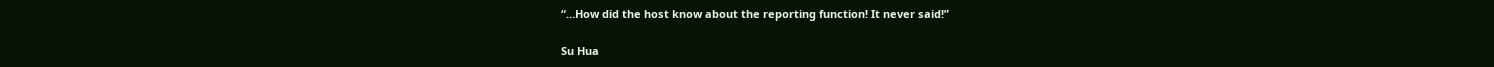“…How did the host know about the reporting function! It never said!”

Su Hua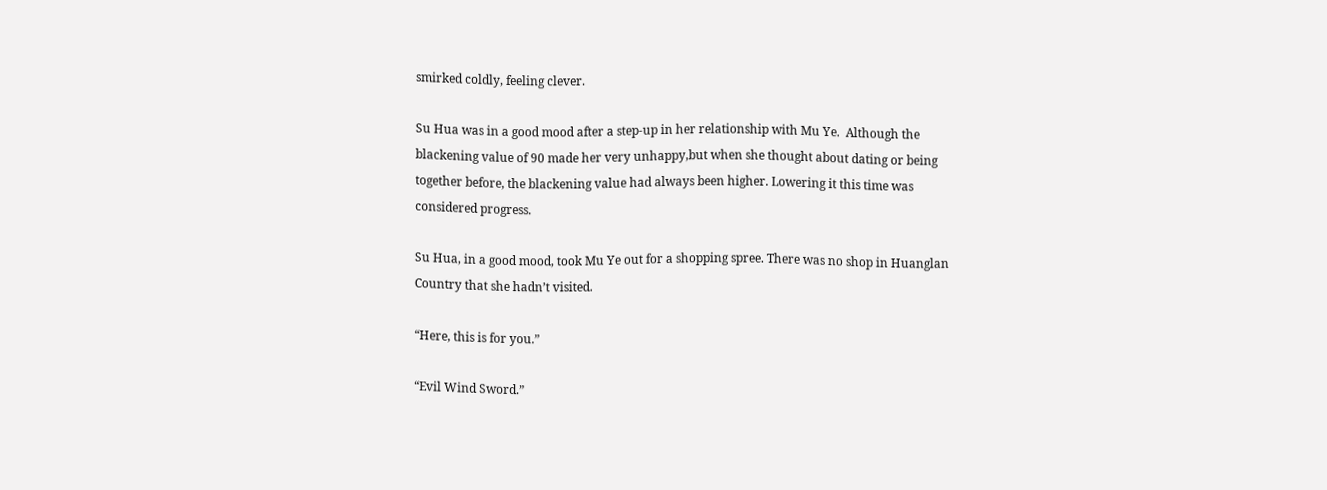smirked coldly, feeling clever.

Su Hua was in a good mood after a step-up in her relationship with Mu Ye.  Although the blackening value of 90 made her very unhappy,but when she thought about dating or being together before, the blackening value had always been higher. Lowering it this time was considered progress.

Su Hua, in a good mood, took Mu Ye out for a shopping spree. There was no shop in Huanglan Country that she hadn’t visited.

“Here, this is for you.”

“Evil Wind Sword.”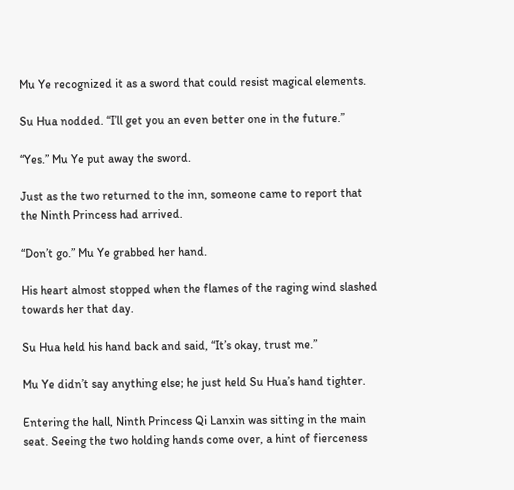Mu Ye recognized it as a sword that could resist magical elements.

Su Hua nodded. “I’ll get you an even better one in the future.”

“Yes.” Mu Ye put away the sword.

Just as the two returned to the inn, someone came to report that the Ninth Princess had arrived.

“Don’t go.” Mu Ye grabbed her hand.

His heart almost stopped when the flames of the raging wind slashed towards her that day.

Su Hua held his hand back and said, “It’s okay, trust me.”

Mu Ye didn’t say anything else; he just held Su Hua’s hand tighter.

Entering the hall, Ninth Princess Qi Lanxin was sitting in the main seat. Seeing the two holding hands come over, a hint of fierceness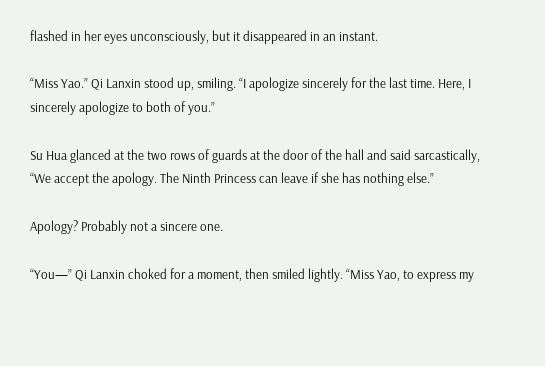flashed in her eyes unconsciously, but it disappeared in an instant.

“Miss Yao.” Qi Lanxin stood up, smiling. “I apologize sincerely for the last time. Here, I sincerely apologize to both of you.”

Su Hua glanced at the two rows of guards at the door of the hall and said sarcastically, “We accept the apology. The Ninth Princess can leave if she has nothing else.”

Apology? Probably not a sincere one.

“You—” Qi Lanxin choked for a moment, then smiled lightly. “Miss Yao, to express my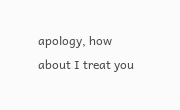apology, how about I treat you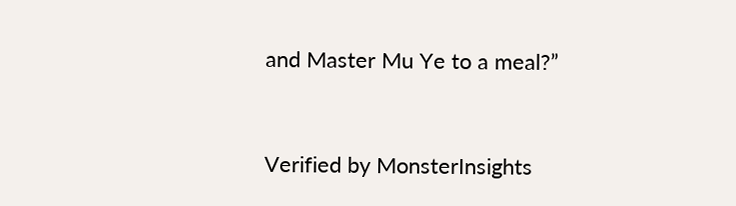and Master Mu Ye to a meal?”


Verified by MonsterInsights